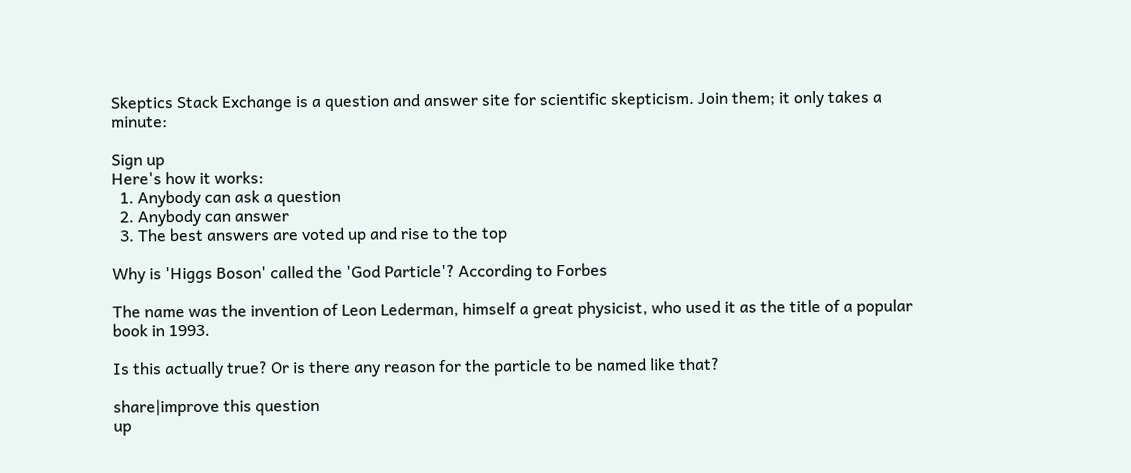Skeptics Stack Exchange is a question and answer site for scientific skepticism. Join them; it only takes a minute:

Sign up
Here's how it works:
  1. Anybody can ask a question
  2. Anybody can answer
  3. The best answers are voted up and rise to the top

Why is 'Higgs Boson' called the 'God Particle'? According to Forbes

The name was the invention of Leon Lederman, himself a great physicist, who used it as the title of a popular book in 1993.

Is this actually true? Or is there any reason for the particle to be named like that?

share|improve this question
up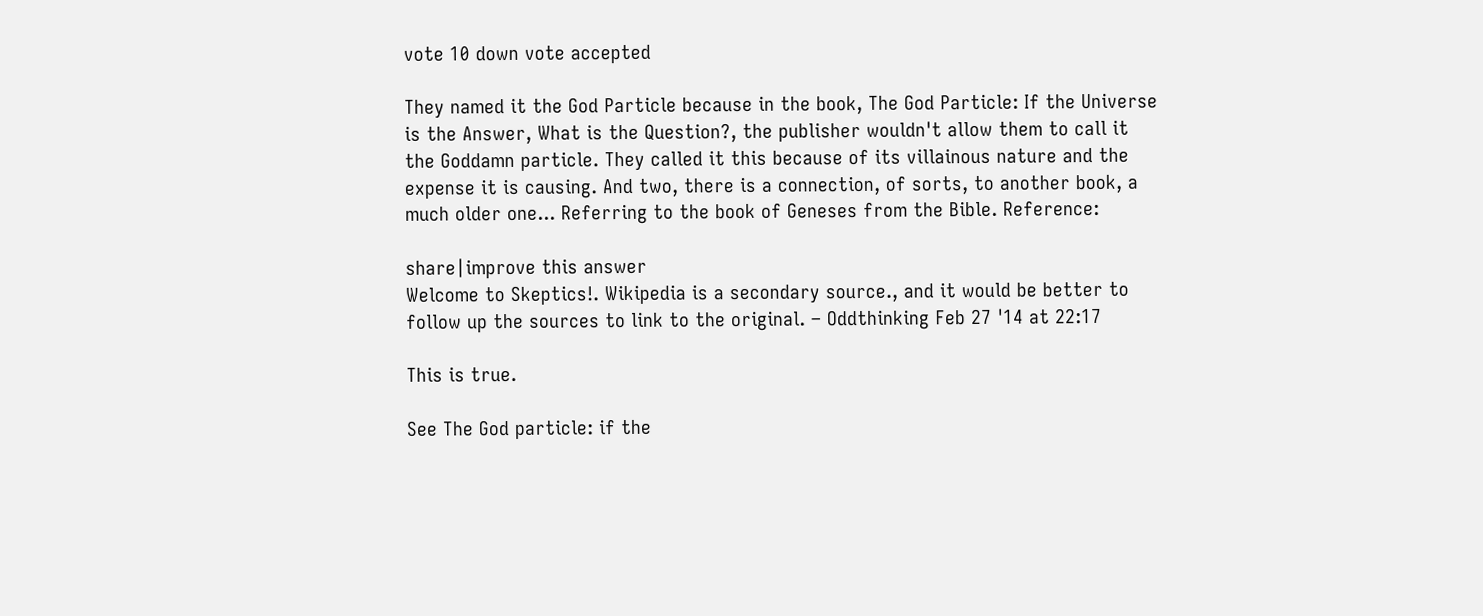vote 10 down vote accepted

They named it the God Particle because in the book, The God Particle: If the Universe is the Answer, What is the Question?, the publisher wouldn't allow them to call it the Goddamn particle. They called it this because of its villainous nature and the expense it is causing. And two, there is a connection, of sorts, to another book, a much older one... Referring to the book of Geneses from the Bible. Reference:

share|improve this answer
Welcome to Skeptics!. Wikipedia is a secondary source., and it would be better to follow up the sources to link to the original. – Oddthinking Feb 27 '14 at 22:17

This is true.

See The God particle: if the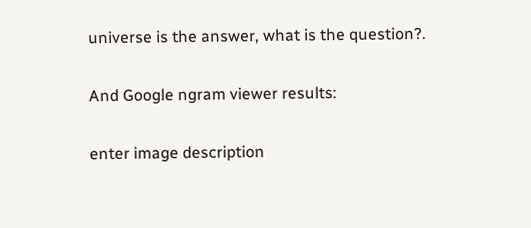universe is the answer, what is the question?.

And Google ngram viewer results:

enter image description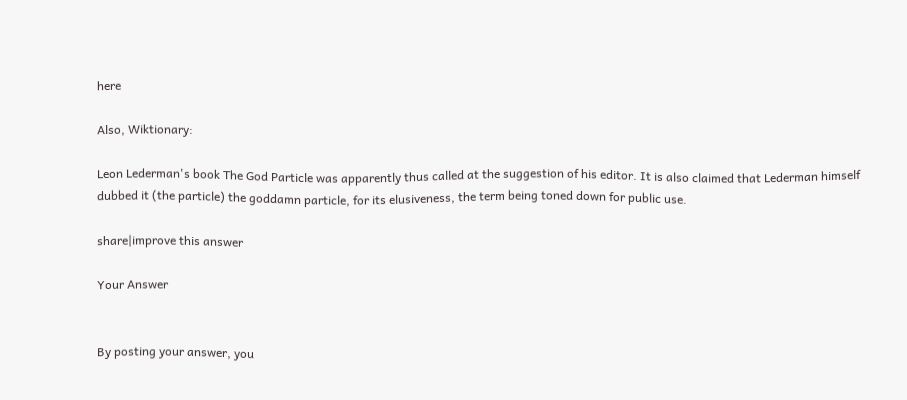here

Also, Wiktionary:

Leon Lederman's book The God Particle was apparently thus called at the suggestion of his editor. It is also claimed that Lederman himself dubbed it (the particle) the goddamn particle, for its elusiveness, the term being toned down for public use.

share|improve this answer

Your Answer


By posting your answer, you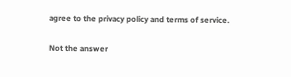agree to the privacy policy and terms of service.

Not the answer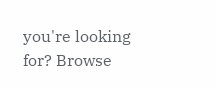you're looking for? Browse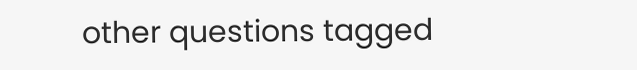other questions tagged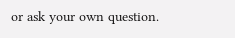or ask your own question.